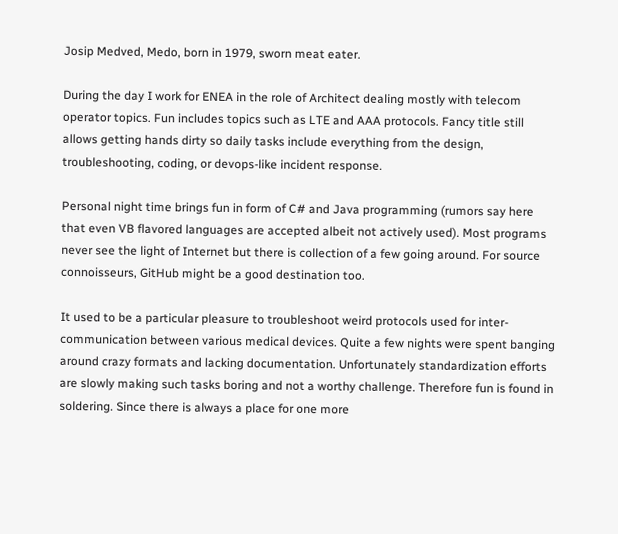Josip Medved, Medo, born in 1979, sworn meat eater.

During the day I work for ENEA in the role of Architect dealing mostly with telecom operator topics. Fun includes topics such as LTE and AAA protocols. Fancy title still allows getting hands dirty so daily tasks include everything from the design, troubleshooting, coding, or devops-like incident response.

Personal night time brings fun in form of C# and Java programming (rumors say here that even VB flavored languages are accepted albeit not actively used). Most programs never see the light of Internet but there is collection of a few going around. For source connoisseurs, GitHub might be a good destination too.

It used to be a particular pleasure to troubleshoot weird protocols used for inter-communication between various medical devices. Quite a few nights were spent banging around crazy formats and lacking documentation. Unfortunately standardization efforts are slowly making such tasks boring and not a worthy challenge. Therefore fun is found in soldering. Since there is always a place for one more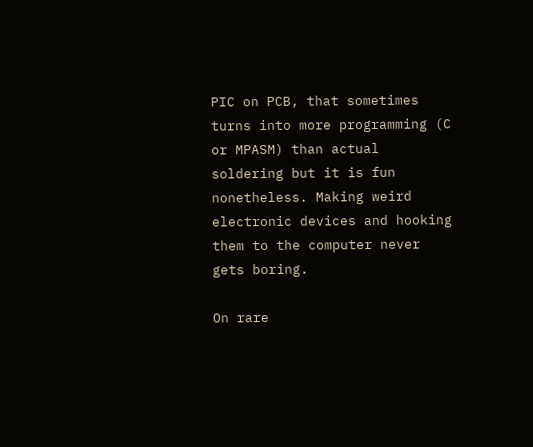PIC on PCB, that sometimes turns into more programming (C or MPASM) than actual soldering but it is fun nonetheless. Making weird electronic devices and hooking them to the computer never gets boring.

On rare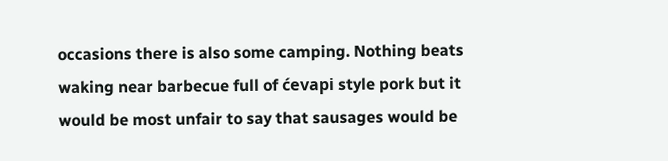occasions there is also some camping. Nothing beats waking near barbecue full of ćevapi style pork but it would be most unfair to say that sausages would be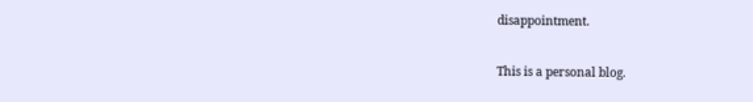disappointment.

This is a personal blog.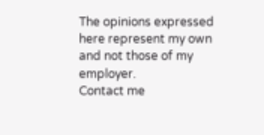The opinions expressed here represent my own and not those of my employer.
Contact me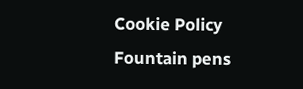Cookie Policy
Fountain pens